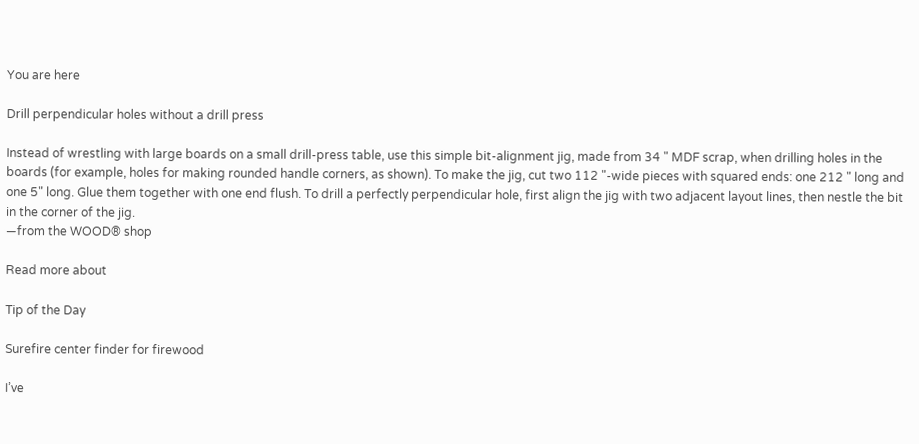You are here

Drill perpendicular holes without a drill press

Instead of wrestling with large boards on a small drill-press table, use this simple bit-alignment jig, made from 34 " MDF scrap, when drilling holes in the boards (for example, holes for making rounded handle corners, as shown). To make the jig, cut two 112 "-wide pieces with squared ends: one 212 " long and one 5" long. Glue them together with one end flush. To drill a perfectly perpendicular hole, first align the jig with two adjacent layout lines, then nestle the bit in the corner of the jig.
—from the WOOD® shop

Read more about

Tip of the Day

Surefire center finder for firewood

I’ve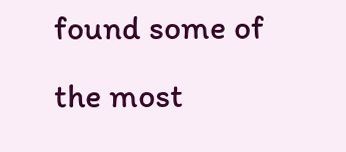found some of the most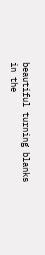beautiful turning blanks in the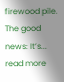firewood pile. The good news: It’s... read more